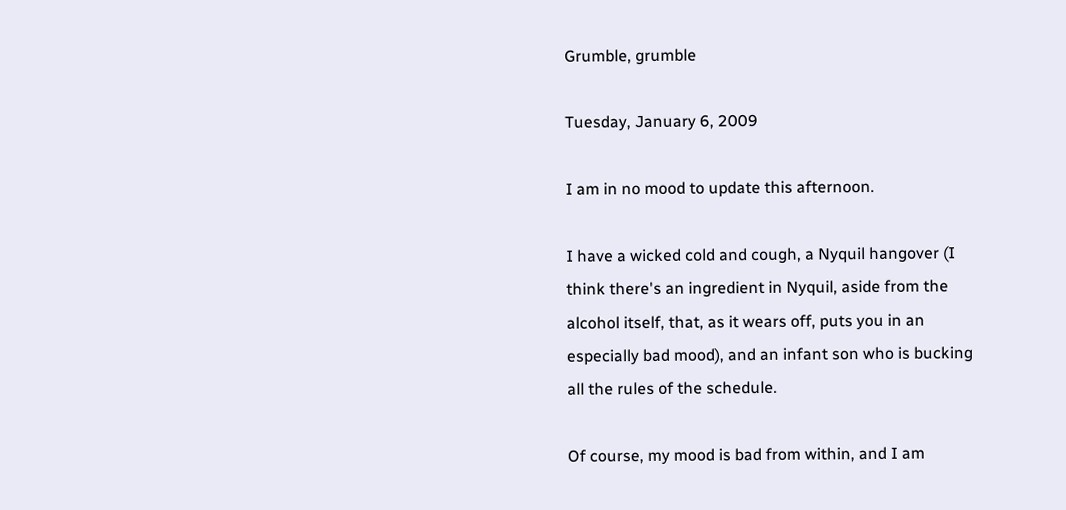Grumble, grumble

Tuesday, January 6, 2009

I am in no mood to update this afternoon.

I have a wicked cold and cough, a Nyquil hangover (I think there's an ingredient in Nyquil, aside from the alcohol itself, that, as it wears off, puts you in an especially bad mood), and an infant son who is bucking all the rules of the schedule.

Of course, my mood is bad from within, and I am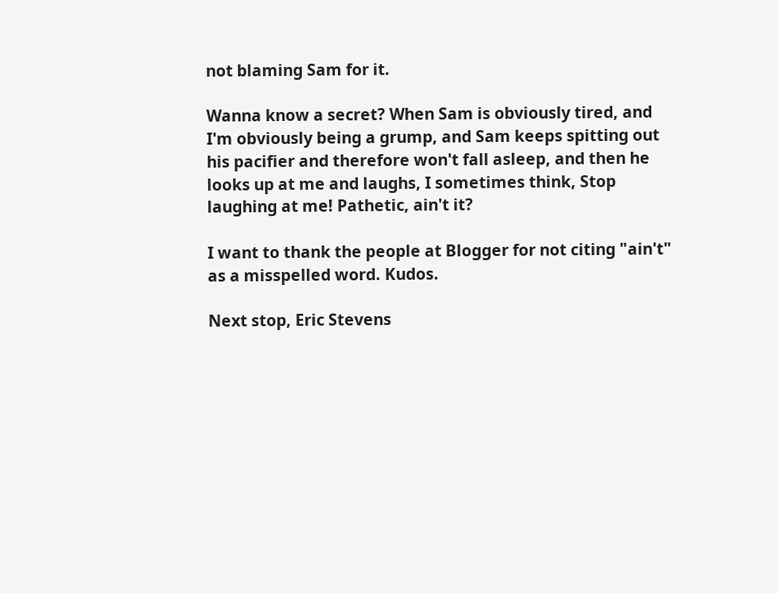not blaming Sam for it.

Wanna know a secret? When Sam is obviously tired, and I'm obviously being a grump, and Sam keeps spitting out his pacifier and therefore won't fall asleep, and then he looks up at me and laughs, I sometimes think, Stop laughing at me! Pathetic, ain't it?

I want to thank the people at Blogger for not citing "ain't" as a misspelled word. Kudos.

Next stop, Eric Stevens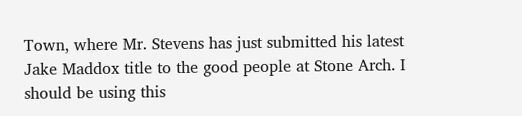Town, where Mr. Stevens has just submitted his latest Jake Maddox title to the good people at Stone Arch. I should be using this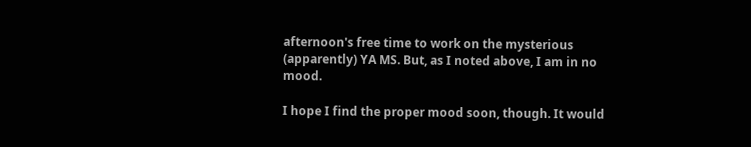afternoon's free time to work on the mysterious (apparently) YA MS. But, as I noted above, I am in no mood.

I hope I find the proper mood soon, though. It would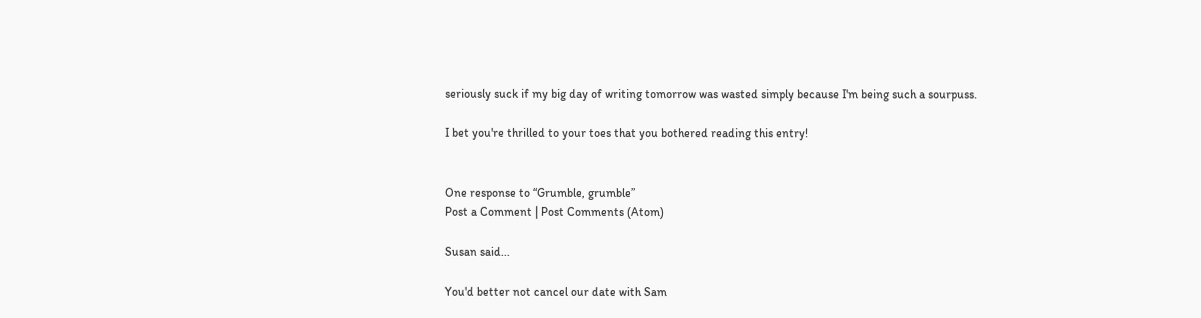seriously suck if my big day of writing tomorrow was wasted simply because I'm being such a sourpuss.

I bet you're thrilled to your toes that you bothered reading this entry!


One response to “Grumble, grumble”
Post a Comment | Post Comments (Atom)

Susan said...

You'd better not cancel our date with Sam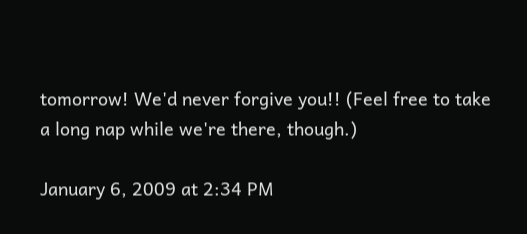tomorrow! We'd never forgive you!! (Feel free to take a long nap while we're there, though.)

January 6, 2009 at 2:34 PM